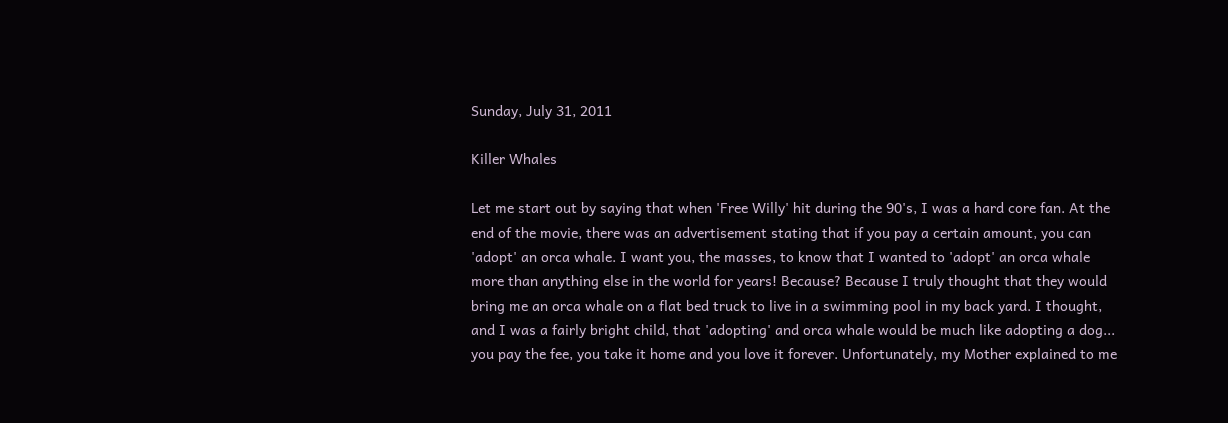Sunday, July 31, 2011

Killer Whales

Let me start out by saying that when 'Free Willy' hit during the 90's, I was a hard core fan. At the end of the movie, there was an advertisement stating that if you pay a certain amount, you can 'adopt' an orca whale. I want you, the masses, to know that I wanted to 'adopt' an orca whale more than anything else in the world for years! Because? Because I truly thought that they would bring me an orca whale on a flat bed truck to live in a swimming pool in my back yard. I thought, and I was a fairly bright child, that 'adopting' and orca whale would be much like adopting a dog... you pay the fee, you take it home and you love it forever. Unfortunately, my Mother explained to me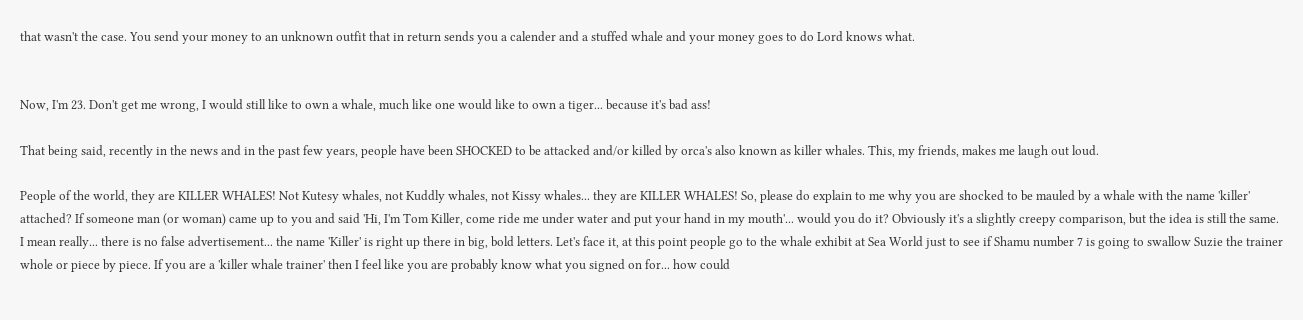that wasn't the case. You send your money to an unknown outfit that in return sends you a calender and a stuffed whale and your money goes to do Lord knows what.


Now, I'm 23. Don't get me wrong, I would still like to own a whale, much like one would like to own a tiger... because it's bad ass!

That being said, recently in the news and in the past few years, people have been SHOCKED to be attacked and/or killed by orca's also known as killer whales. This, my friends, makes me laugh out loud.

People of the world, they are KILLER WHALES! Not Kutesy whales, not Kuddly whales, not Kissy whales... they are KILLER WHALES! So, please do explain to me why you are shocked to be mauled by a whale with the name 'killer' attached? If someone man (or woman) came up to you and said 'Hi, I'm Tom Killer, come ride me under water and put your hand in my mouth'... would you do it? Obviously it's a slightly creepy comparison, but the idea is still the same. I mean really... there is no false advertisement... the name 'Killer' is right up there in big, bold letters. Let's face it, at this point people go to the whale exhibit at Sea World just to see if Shamu number 7 is going to swallow Suzie the trainer whole or piece by piece. If you are a 'killer whale trainer' then I feel like you are probably know what you signed on for... how could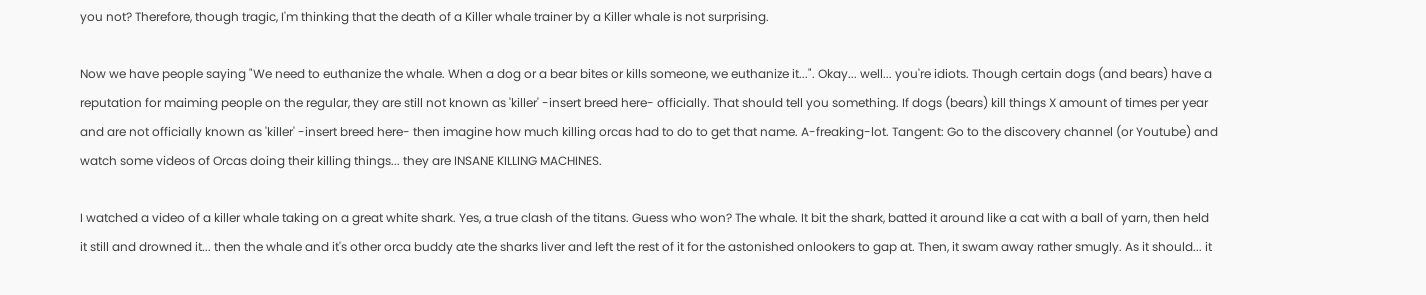you not? Therefore, though tragic, I'm thinking that the death of a Killer whale trainer by a Killer whale is not surprising.

Now we have people saying "We need to euthanize the whale. When a dog or a bear bites or kills someone, we euthanize it...". Okay... well... you're idiots. Though certain dogs (and bears) have a reputation for maiming people on the regular, they are still not known as 'killer' -insert breed here- officially. That should tell you something. If dogs (bears) kill things X amount of times per year and are not officially known as 'killer' -insert breed here- then imagine how much killing orcas had to do to get that name. A-freaking-lot. Tangent: Go to the discovery channel (or Youtube) and watch some videos of Orcas doing their killing things... they are INSANE KILLING MACHINES.

I watched a video of a killer whale taking on a great white shark. Yes, a true clash of the titans. Guess who won? The whale. It bit the shark, batted it around like a cat with a ball of yarn, then held it still and drowned it... then the whale and it's other orca buddy ate the sharks liver and left the rest of it for the astonished onlookers to gap at. Then, it swam away rather smugly. As it should... it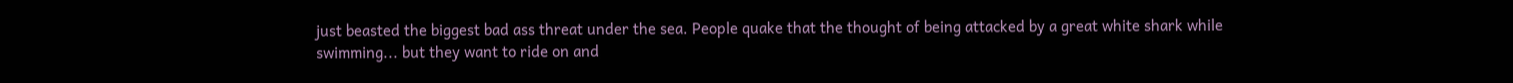just beasted the biggest bad ass threat under the sea. People quake that the thought of being attacked by a great white shark while swimming... but they want to ride on and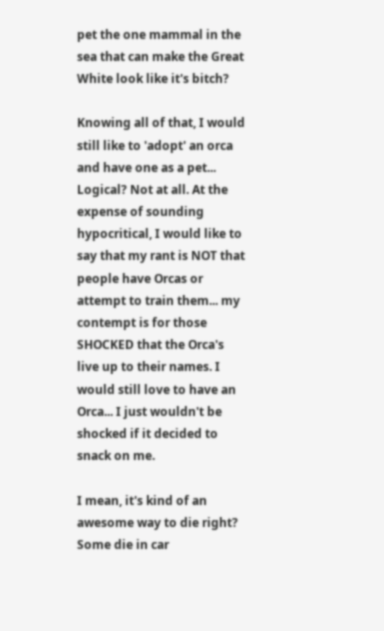pet the one mammal in the sea that can make the Great White look like it's bitch?

Knowing all of that, I would still like to 'adopt' an orca and have one as a pet... Logical? Not at all. At the expense of sounding hypocritical, I would like to say that my rant is NOT that people have Orcas or attempt to train them... my contempt is for those SHOCKED that the Orca's live up to their names. I would still love to have an Orca... I just wouldn't be shocked if it decided to snack on me.

I mean, it's kind of an awesome way to die right? Some die in car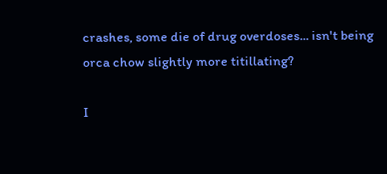crashes, some die of drug overdoses... isn't being orca chow slightly more titillating?

I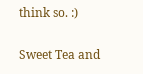think so. :)

Sweet Tea and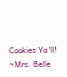Cookies Ya'll!
~Mrs. Belle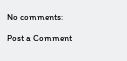No comments:

Post a Comment